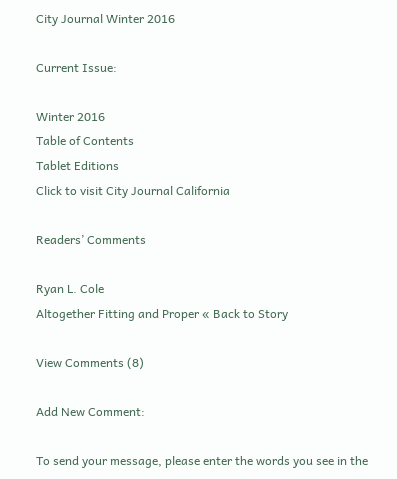City Journal Winter 2016

Current Issue:

Winter 2016
Table of Contents
Tablet Editions
Click to visit City Journal California

Readers’ Comments

Ryan L. Cole
Altogether Fitting and Proper « Back to Story

View Comments (8)

Add New Comment:

To send your message, please enter the words you see in the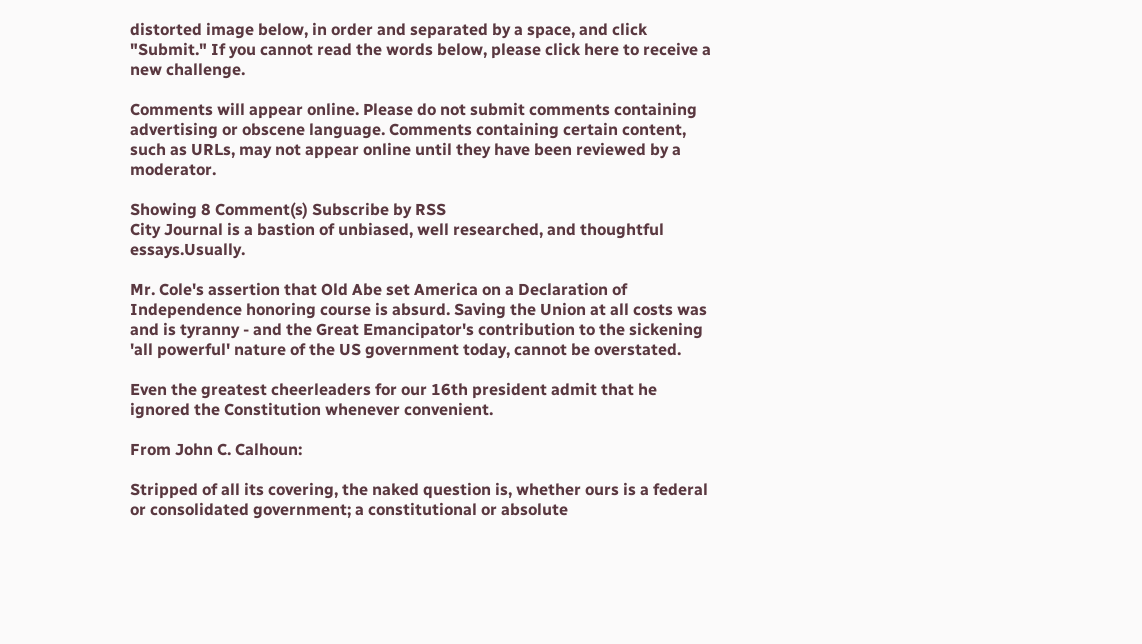distorted image below, in order and separated by a space, and click "Submit." If you cannot read the words below, please click here to receive a new challenge.

Comments will appear online. Please do not submit comments containing advertising or obscene language. Comments containing certain content, such as URLs, may not appear online until they have been reviewed by a moderator.

Showing 8 Comment(s) Subscribe by RSS
City Journal is a bastion of unbiased, well researched, and thoughtful essays.Usually.

Mr. Cole's assertion that Old Abe set America on a Declaration of Independence honoring course is absurd. Saving the Union at all costs was and is tyranny - and the Great Emancipator's contribution to the sickening 'all powerful' nature of the US government today, cannot be overstated.

Even the greatest cheerleaders for our 16th president admit that he ignored the Constitution whenever convenient.

From John C. Calhoun:

Stripped of all its covering, the naked question is, whether ours is a federal or consolidated government; a constitutional or absolute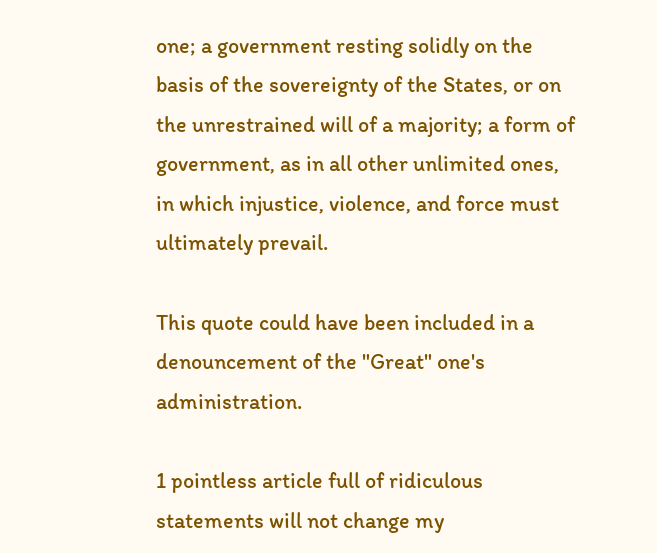one; a government resting solidly on the basis of the sovereignty of the States, or on the unrestrained will of a majority; a form of government, as in all other unlimited ones, in which injustice, violence, and force must ultimately prevail.

This quote could have been included in a denouncement of the "Great" one's administration.

1 pointless article full of ridiculous statements will not change my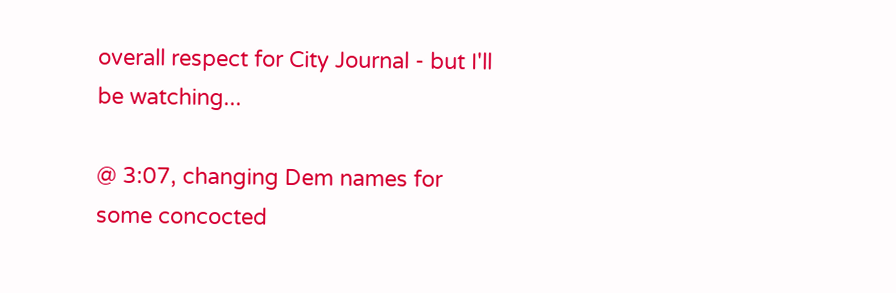overall respect for City Journal - but I'll be watching...

@ 3:07, changing Dem names for some concocted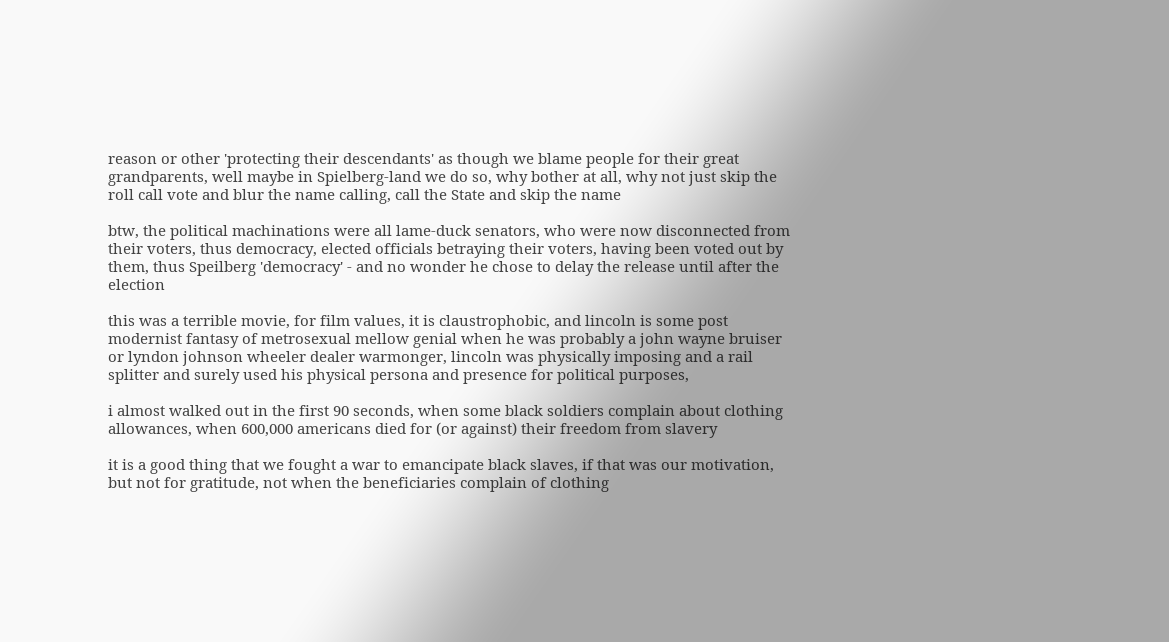reason or other 'protecting their descendants' as though we blame people for their great grandparents, well maybe in Spielberg-land we do so, why bother at all, why not just skip the roll call vote and blur the name calling, call the State and skip the name

btw, the political machinations were all lame-duck senators, who were now disconnected from their voters, thus democracy, elected officials betraying their voters, having been voted out by them, thus Speilberg 'democracy' - and no wonder he chose to delay the release until after the election

this was a terrible movie, for film values, it is claustrophobic, and lincoln is some post modernist fantasy of metrosexual mellow genial when he was probably a john wayne bruiser or lyndon johnson wheeler dealer warmonger, lincoln was physically imposing and a rail splitter and surely used his physical persona and presence for political purposes,

i almost walked out in the first 90 seconds, when some black soldiers complain about clothing allowances, when 600,000 americans died for (or against) their freedom from slavery

it is a good thing that we fought a war to emancipate black slaves, if that was our motivation, but not for gratitude, not when the beneficiaries complain of clothing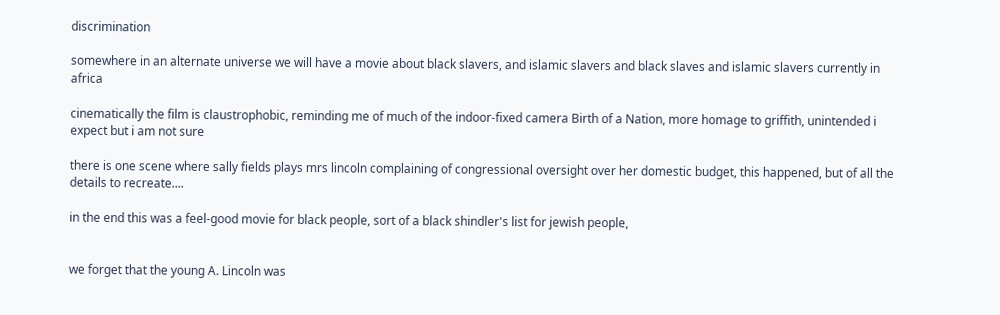discrimination

somewhere in an alternate universe we will have a movie about black slavers, and islamic slavers and black slaves and islamic slavers currently in africa

cinematically the film is claustrophobic, reminding me of much of the indoor-fixed camera Birth of a Nation, more homage to griffith, unintended i expect but i am not sure

there is one scene where sally fields plays mrs lincoln complaining of congressional oversight over her domestic budget, this happened, but of all the details to recreate....

in the end this was a feel-good movie for black people, sort of a black shindler's list for jewish people,


we forget that the young A. Lincoln was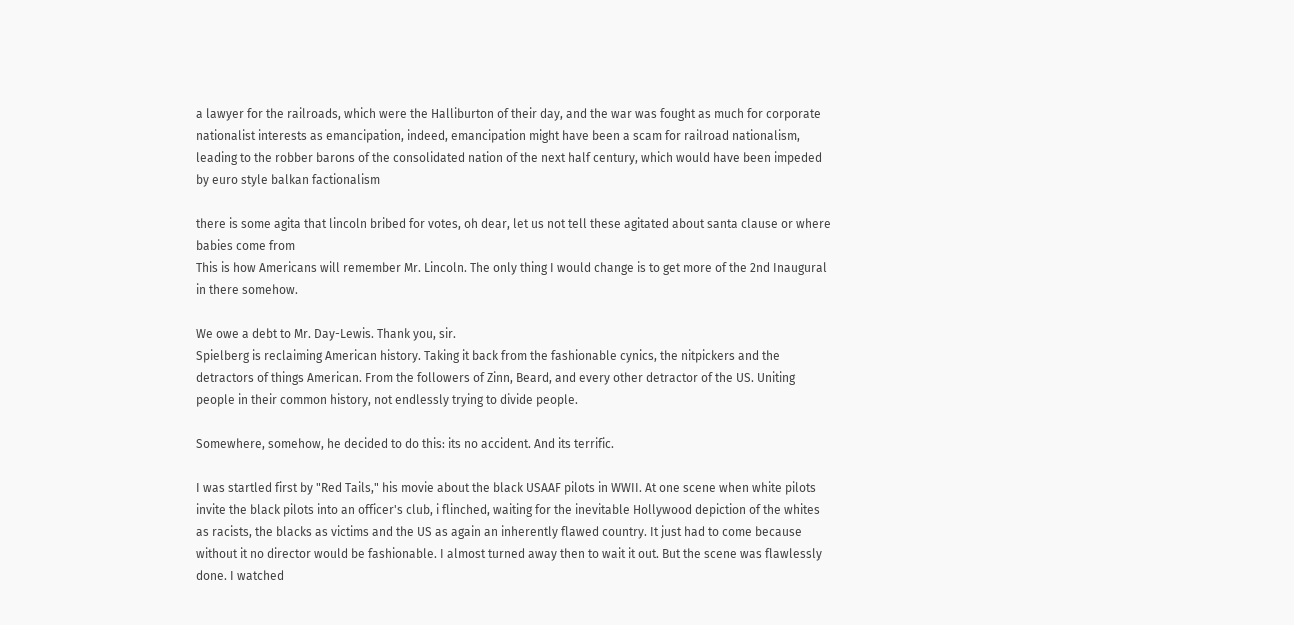a lawyer for the railroads, which were the Halliburton of their day, and the war was fought as much for corporate nationalist interests as emancipation, indeed, emancipation might have been a scam for railroad nationalism, leading to the robber barons of the consolidated nation of the next half century, which would have been impeded by euro style balkan factionalism

there is some agita that lincoln bribed for votes, oh dear, let us not tell these agitated about santa clause or where babies come from
This is how Americans will remember Mr. Lincoln. The only thing I would change is to get more of the 2nd Inaugural in there somehow.

We owe a debt to Mr. Day-Lewis. Thank you, sir.
Spielberg is reclaiming American history. Taking it back from the fashionable cynics, the nitpickers and the detractors of things American. From the followers of Zinn, Beard, and every other detractor of the US. Uniting people in their common history, not endlessly trying to divide people.

Somewhere, somehow, he decided to do this: its no accident. And its terrific.

I was startled first by "Red Tails," his movie about the black USAAF pilots in WWII. At one scene when white pilots invite the black pilots into an officer's club, i flinched, waiting for the inevitable Hollywood depiction of the whites as racists, the blacks as victims and the US as again an inherently flawed country. It just had to come because without it no director would be fashionable. I almost turned away then to wait it out. But the scene was flawlessly done. I watched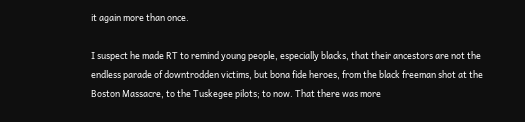it again more than once.

I suspect he made RT to remind young people, especially blacks, that their ancestors are not the endless parade of downtrodden victims, but bona fide heroes, from the black freeman shot at the Boston Massacre, to the Tuskegee pilots; to now. That there was more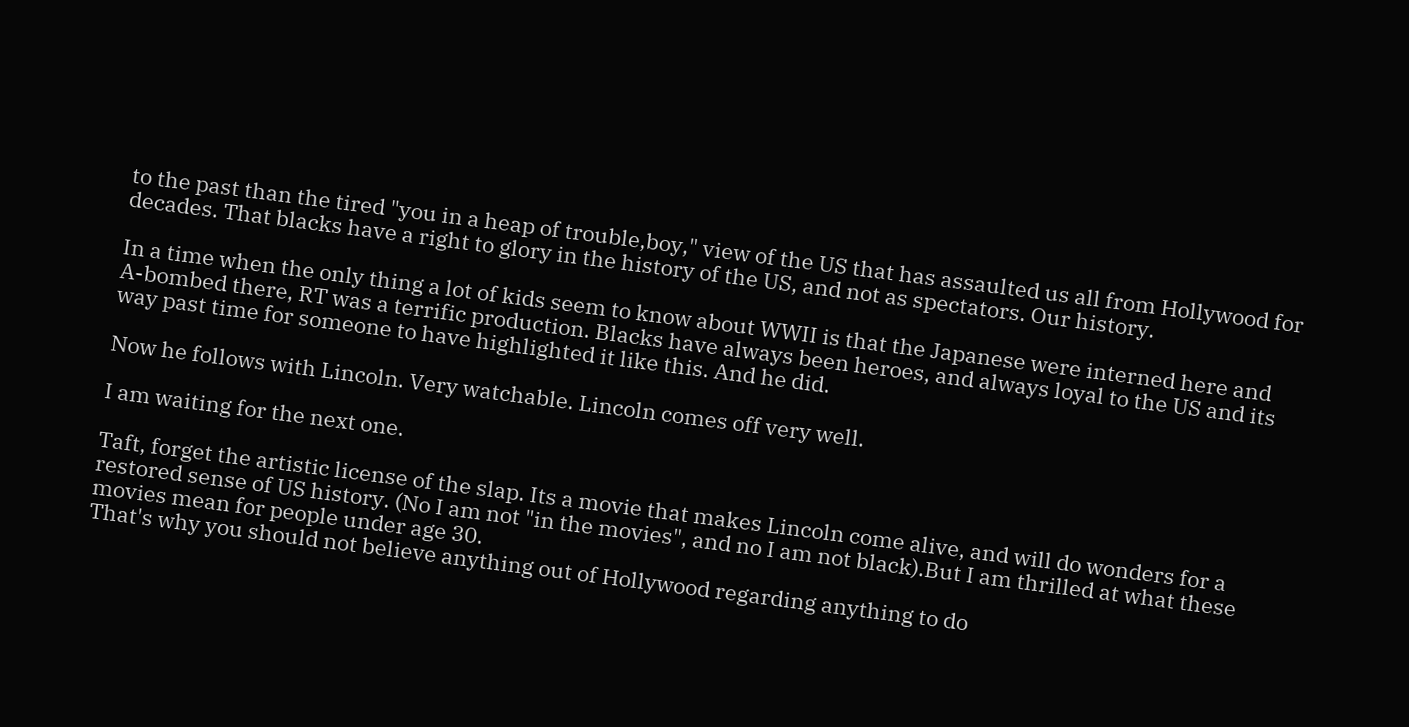to the past than the tired "you in a heap of trouble,boy," view of the US that has assaulted us all from Hollywood for decades. That blacks have a right to glory in the history of the US, and not as spectators. Our history.

In a time when the only thing a lot of kids seem to know about WWII is that the Japanese were interned here and A-bombed there, RT was a terrific production. Blacks have always been heroes, and always loyal to the US and its way past time for someone to have highlighted it like this. And he did.

Now he follows with Lincoln. Very watchable. Lincoln comes off very well.

I am waiting for the next one.

Taft, forget the artistic license of the slap. Its a movie that makes Lincoln come alive, and will do wonders for a restored sense of US history. (No I am not "in the movies", and no I am not black).But I am thrilled at what these movies mean for people under age 30.
That's why you should not believe anything out of Hollywood regarding anything to do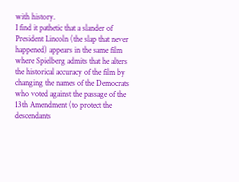with history.
I find it pathetic that a slander of President Lincoln (the slap that never happened) appears in the same film where Spielberg admits that he alters the historical accuracy of the film by changing the names of the Democrats who voted against the passage of the 13th Amendment (to protect the descendants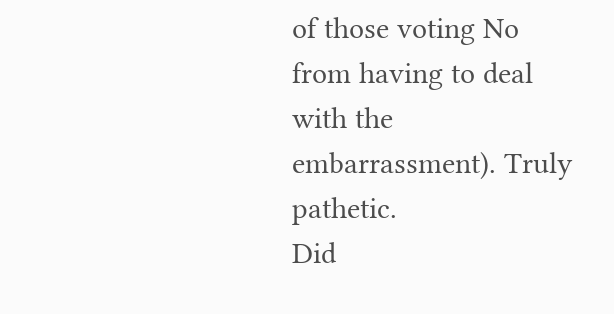of those voting No from having to deal with the embarrassment). Truly pathetic.
Did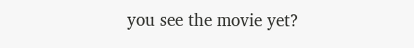you see the movie yet?